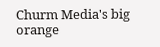Churm Media's big orange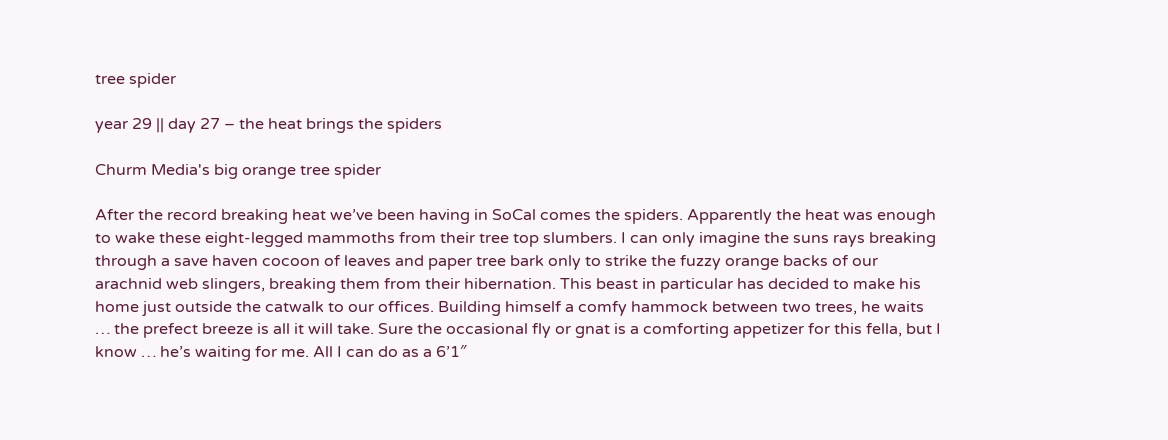tree spider

year 29 || day 27 – the heat brings the spiders

Churm Media's big orange tree spider

After the record breaking heat we’ve been having in SoCal comes the spiders. Apparently the heat was enough to wake these eight-legged mammoths from their tree top slumbers. I can only imagine the suns rays breaking through a save haven cocoon of leaves and paper tree bark only to strike the fuzzy orange backs of our arachnid web slingers, breaking them from their hibernation. This beast in particular has decided to make his home just outside the catwalk to our offices. Building himself a comfy hammock between two trees, he waits … the prefect breeze is all it will take. Sure the occasional fly or gnat is a comforting appetizer for this fella, but I know … he’s waiting for me. All I can do as a 6’1″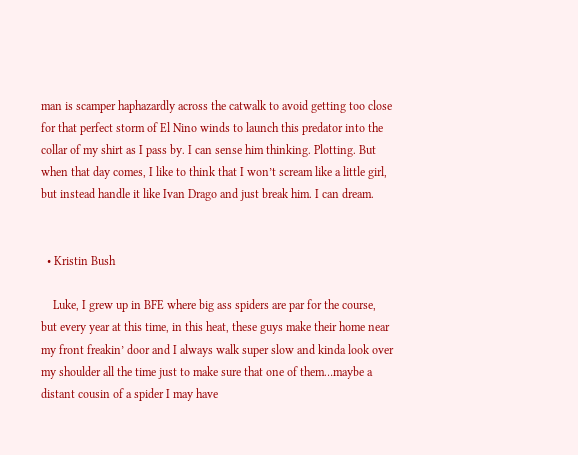man is scamper haphazardly across the catwalk to avoid getting too close for that perfect storm of El Nino winds to launch this predator into the collar of my shirt as I pass by. I can sense him thinking. Plotting. But when that day comes, I like to think that I won’t scream like a little girl, but instead handle it like Ivan Drago and just break him. I can dream.


  • Kristin Bush

    Luke, I grew up in BFE where big ass spiders are par for the course, but every year at this time, in this heat, these guys make their home near my front freakin’ door and I always walk super slow and kinda look over my shoulder all the time just to make sure that one of them…maybe a distant cousin of a spider I may have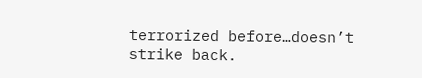terrorized before…doesn’t strike back.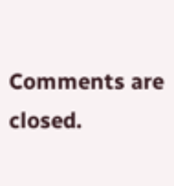Comments are closed.